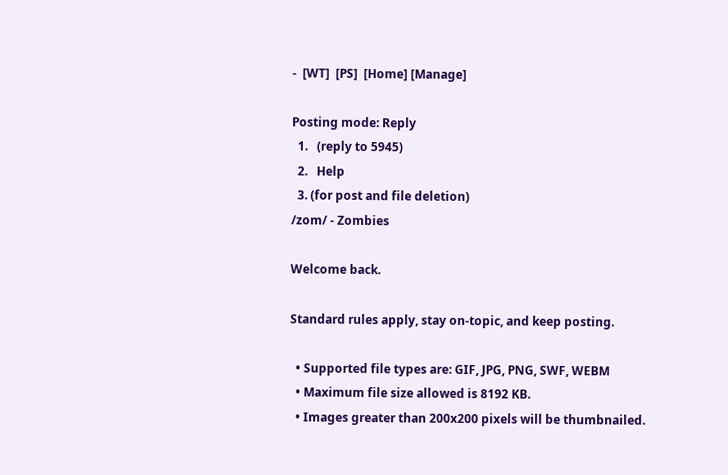-  [WT]  [PS]  [Home] [Manage]

Posting mode: Reply
  1.   (reply to 5945)
  2.   Help
  3. (for post and file deletion)
/zom/ - Zombies

Welcome back.

Standard rules apply, stay on-topic, and keep posting.

  • Supported file types are: GIF, JPG, PNG, SWF, WEBM
  • Maximum file size allowed is 8192 KB.
  • Images greater than 200x200 pixels will be thumbnailed.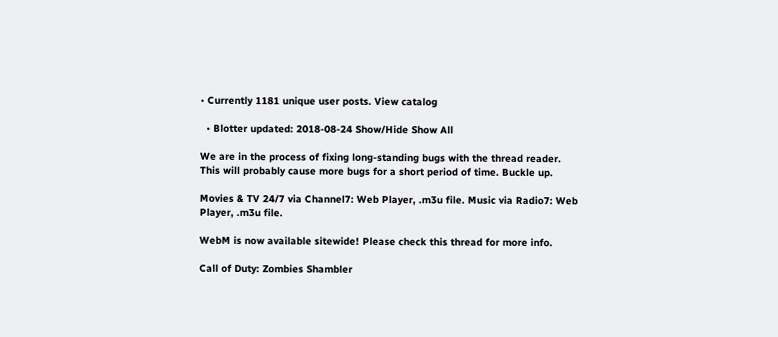• Currently 1181 unique user posts. View catalog

  • Blotter updated: 2018-08-24 Show/Hide Show All

We are in the process of fixing long-standing bugs with the thread reader. This will probably cause more bugs for a short period of time. Buckle up.

Movies & TV 24/7 via Channel7: Web Player, .m3u file. Music via Radio7: Web Player, .m3u file.

WebM is now available sitewide! Please check this thread for more info.

Call of Duty: Zombies Shambler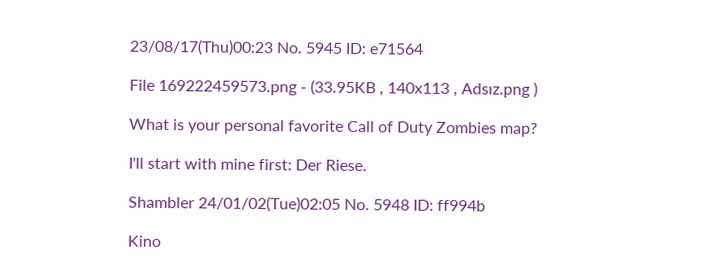23/08/17(Thu)00:23 No. 5945 ID: e71564

File 169222459573.png - (33.95KB , 140x113 , Adsız.png )

What is your personal favorite Call of Duty Zombies map?

I'll start with mine first: Der Riese.

Shambler 24/01/02(Tue)02:05 No. 5948 ID: ff994b

Kino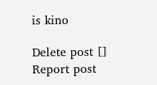is kino

Delete post []
Report post